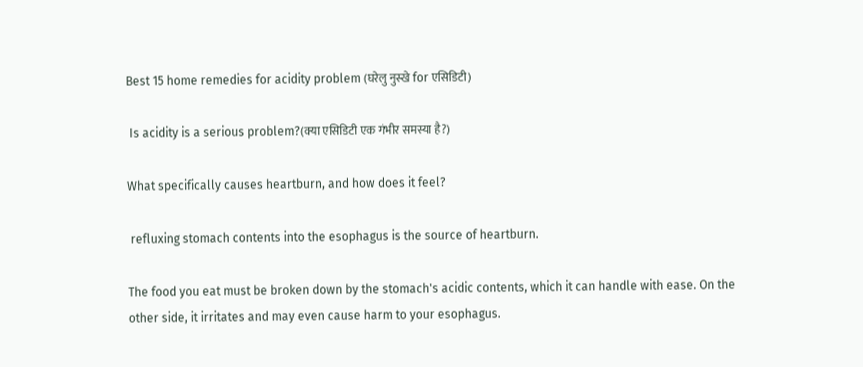Best 15 home remedies for acidity problem (घरेलु नुस्खे for एसिडिटी)

 Is acidity is a serious problem?(क्या एसिडिटी एक गंभीर समस्या है?)

What specifically causes heartburn, and how does it feel?

 refluxing stomach contents into the esophagus is the source of heartburn.

The food you eat must be broken down by the stomach's acidic contents, which it can handle with ease. On the other side, it irritates and may even cause harm to your esophagus.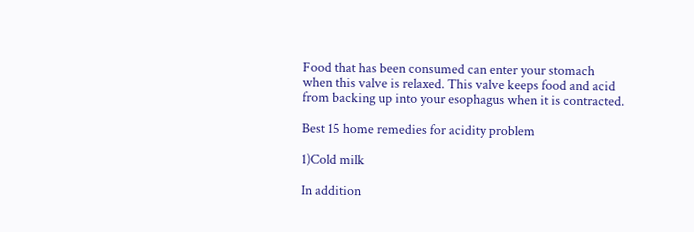Food that has been consumed can enter your stomach when this valve is relaxed. This valve keeps food and acid from backing up into your esophagus when it is contracted.

Best 15 home remedies for acidity problem

1)Cold milk

In addition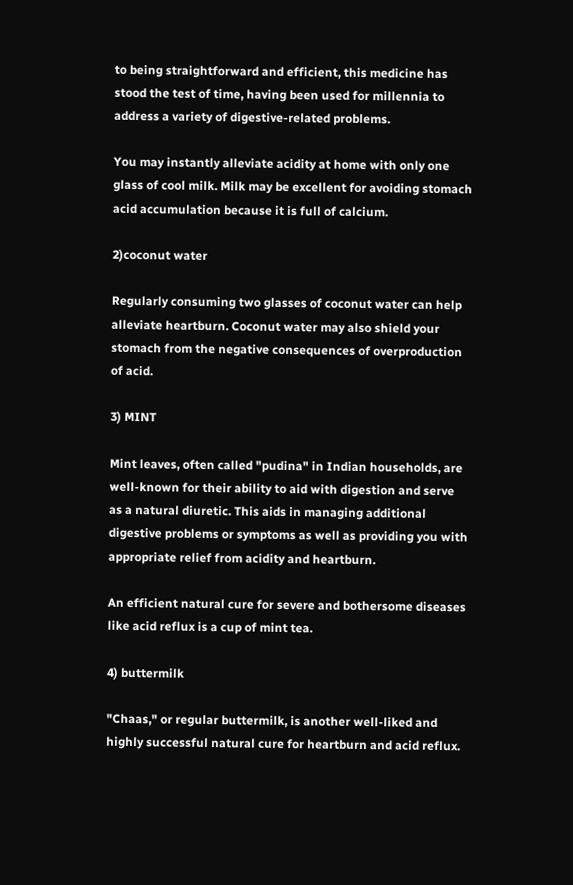to being straightforward and efficient, this medicine has stood the test of time, having been used for millennia to address a variety of digestive-related problems.

You may instantly alleviate acidity at home with only one glass of cool milk. Milk may be excellent for avoiding stomach acid accumulation because it is full of calcium.

2)coconut water

Regularly consuming two glasses of coconut water can help alleviate heartburn. Coconut water may also shield your stomach from the negative consequences of overproduction of acid.

3) MINT

Mint leaves, often called "pudina" in Indian households, are well-known for their ability to aid with digestion and serve as a natural diuretic. This aids in managing additional digestive problems or symptoms as well as providing you with appropriate relief from acidity and heartburn.

An efficient natural cure for severe and bothersome diseases like acid reflux is a cup of mint tea.

4) buttermilk

"Chaas," or regular buttermilk, is another well-liked and highly successful natural cure for heartburn and acid reflux.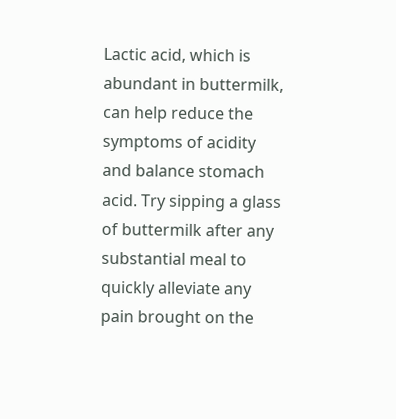Lactic acid, which is abundant in buttermilk, can help reduce the symptoms of acidity and balance stomach acid. Try sipping a glass of buttermilk after any substantial meal to quickly alleviate any pain brought on the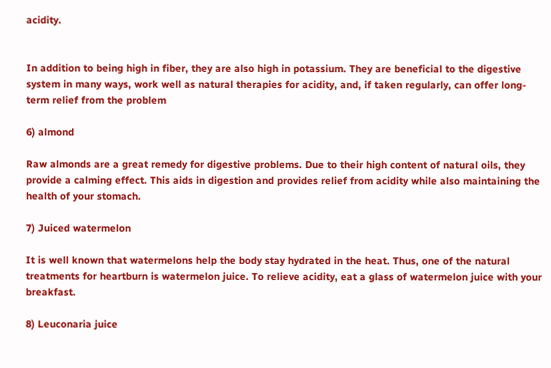acidity.


In addition to being high in fiber, they are also high in potassium. They are beneficial to the digestive system in many ways, work well as natural therapies for acidity, and, if taken regularly, can offer long-term relief from the problem

6) almond

Raw almonds are a great remedy for digestive problems. Due to their high content of natural oils, they provide a calming effect. This aids in digestion and provides relief from acidity while also maintaining the health of your stomach.

7) Juiced watermelon

It is well known that watermelons help the body stay hydrated in the heat. Thus, one of the natural treatments for heartburn is watermelon juice. To relieve acidity, eat a glass of watermelon juice with your breakfast.

8) Leuconaria juice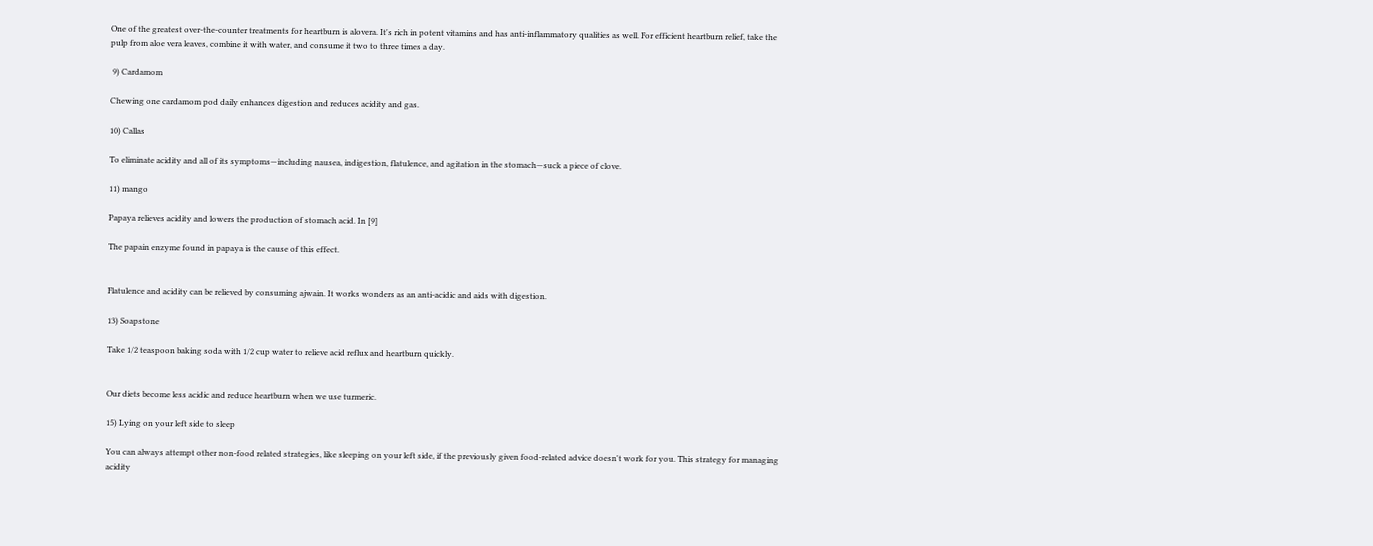One of the greatest over-the-counter treatments for heartburn is alovera. It's rich in potent vitamins and has anti-inflammatory qualities as well. For efficient heartburn relief, take the pulp from aloe vera leaves, combine it with water, and consume it two to three times a day.

 9) Cardamom

Chewing one cardamom pod daily enhances digestion and reduces acidity and gas.

10) Callas

To eliminate acidity and all of its symptoms—including nausea, indigestion, flatulence, and agitation in the stomach—suck a piece of clove.

11) mango

Papaya relieves acidity and lowers the production of stomach acid. In [9]

The papain enzyme found in papaya is the cause of this effect.


Flatulence and acidity can be relieved by consuming ajwain. It works wonders as an anti-acidic and aids with digestion.

13) Soapstone

Take 1/2 teaspoon baking soda with 1/2 cup water to relieve acid reflux and heartburn quickly.


Our diets become less acidic and reduce heartburn when we use turmeric.

15) Lying on your left side to sleep

You can always attempt other non-food related strategies, like sleeping on your left side, if the previously given food-related advice doesn't work for you. This strategy for managing acidity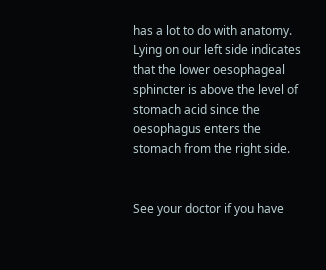has a lot to do with anatomy. Lying on our left side indicates that the lower oesophageal sphincter is above the level of stomach acid since the oesophagus enters the stomach from the right side.


See your doctor if you have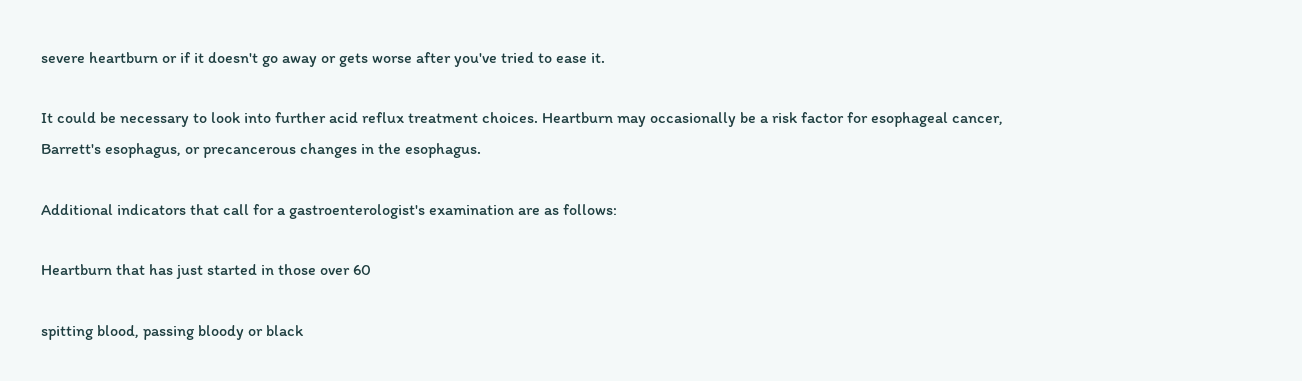severe heartburn or if it doesn't go away or gets worse after you've tried to ease it.

It could be necessary to look into further acid reflux treatment choices. Heartburn may occasionally be a risk factor for esophageal cancer, Barrett's esophagus, or precancerous changes in the esophagus.

Additional indicators that call for a gastroenterologist's examination are as follows:

Heartburn that has just started in those over 60

spitting blood, passing bloody or black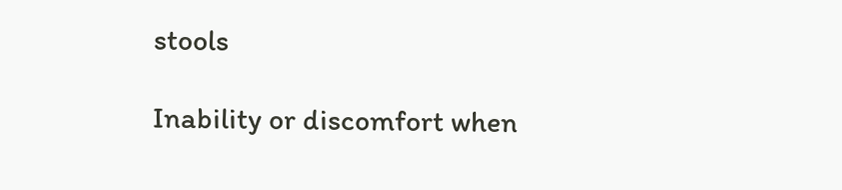stools

Inability or discomfort when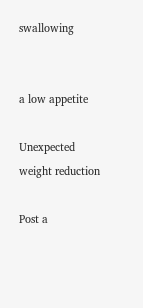swallowing


a low appetite

Unexpected weight reduction

Post a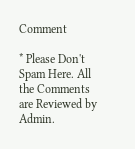Comment

* Please Don't Spam Here. All the Comments are Reviewed by Admin.